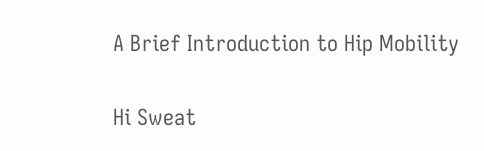A Brief Introduction to Hip Mobility

Hi Sweat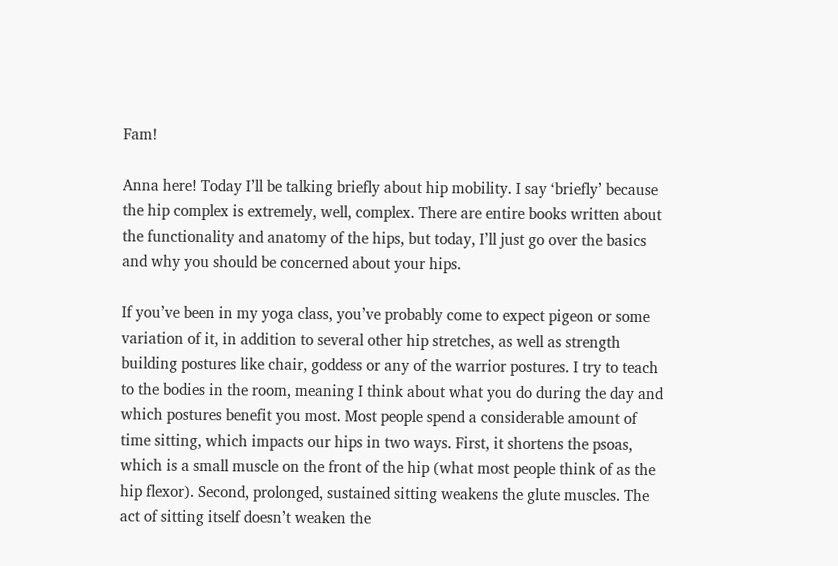Fam!

Anna here! Today I’ll be talking briefly about hip mobility. I say ‘briefly’ because the hip complex is extremely, well, complex. There are entire books written about the functionality and anatomy of the hips, but today, I’ll just go over the basics and why you should be concerned about your hips.

If you’ve been in my yoga class, you’ve probably come to expect pigeon or some variation of it, in addition to several other hip stretches, as well as strength building postures like chair, goddess or any of the warrior postures. I try to teach to the bodies in the room, meaning I think about what you do during the day and which postures benefit you most. Most people spend a considerable amount of time sitting, which impacts our hips in two ways. First, it shortens the psoas, which is a small muscle on the front of the hip (what most people think of as the hip flexor). Second, prolonged, sustained sitting weakens the glute muscles. The act of sitting itself doesn’t weaken the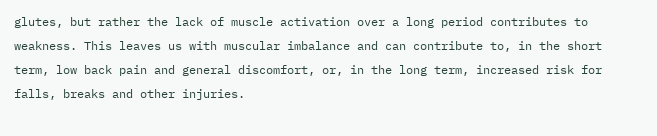glutes, but rather the lack of muscle activation over a long period contributes to weakness. This leaves us with muscular imbalance and can contribute to, in the short term, low back pain and general discomfort, or, in the long term, increased risk for falls, breaks and other injuries.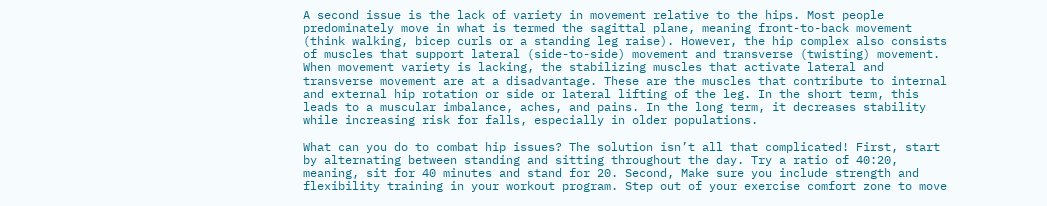A second issue is the lack of variety in movement relative to the hips. Most people predominately move in what is termed the sagittal plane, meaning front-to-back movement (think walking, bicep curls or a standing leg raise). However, the hip complex also consists of muscles that support lateral (side-to-side) movement and transverse (twisting) movement. When movement variety is lacking, the stabilizing muscles that activate lateral and transverse movement are at a disadvantage. These are the muscles that contribute to internal and external hip rotation or side or lateral lifting of the leg. In the short term, this leads to a muscular imbalance, aches, and pains. In the long term, it decreases stability while increasing risk for falls, especially in older populations.

What can you do to combat hip issues? The solution isn’t all that complicated! First, start by alternating between standing and sitting throughout the day. Try a ratio of 40:20, meaning, sit for 40 minutes and stand for 20. Second, Make sure you include strength and flexibility training in your workout program. Step out of your exercise comfort zone to move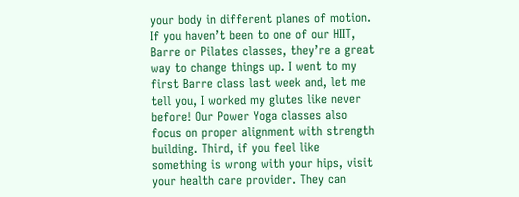your body in different planes of motion. If you haven’t been to one of our HIIT, Barre or Pilates classes, they’re a great way to change things up. I went to my first Barre class last week and, let me tell you, I worked my glutes like never before! Our Power Yoga classes also focus on proper alignment with strength building. Third, if you feel like something is wrong with your hips, visit your health care provider. They can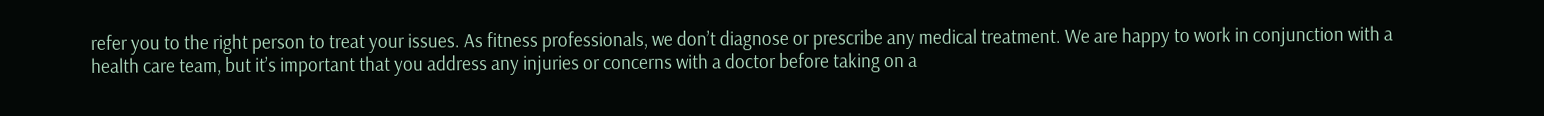refer you to the right person to treat your issues. As fitness professionals, we don’t diagnose or prescribe any medical treatment. We are happy to work in conjunction with a health care team, but it’s important that you address any injuries or concerns with a doctor before taking on a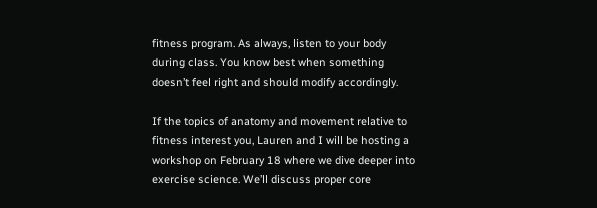fitness program. As always, listen to your body during class. You know best when something doesn’t feel right and should modify accordingly.

If the topics of anatomy and movement relative to fitness interest you, Lauren and I will be hosting a workshop on February 18 where we dive deeper into exercise science. We’ll discuss proper core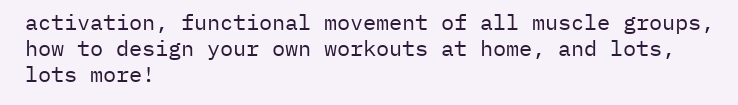activation, functional movement of all muscle groups, how to design your own workouts at home, and lots, lots more!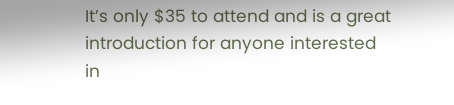It’s only $35 to attend and is a great introduction for anyone interested in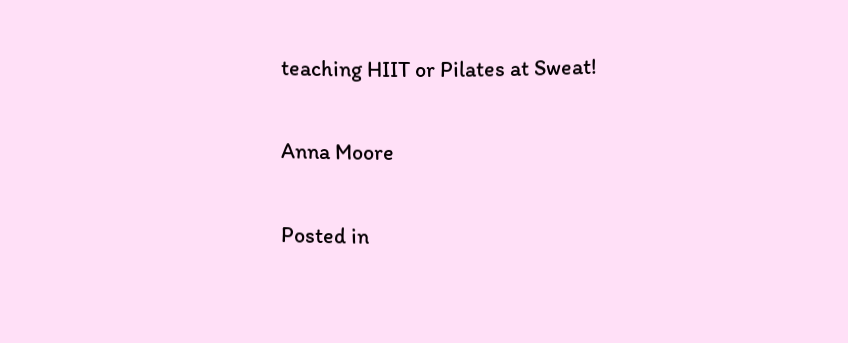teaching HIIT or Pilates at Sweat!

Anna Moore

Posted in